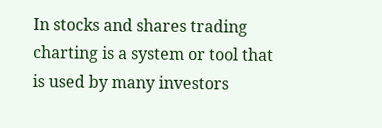In stocks and shares trading charting is a system or tool that is used by many investors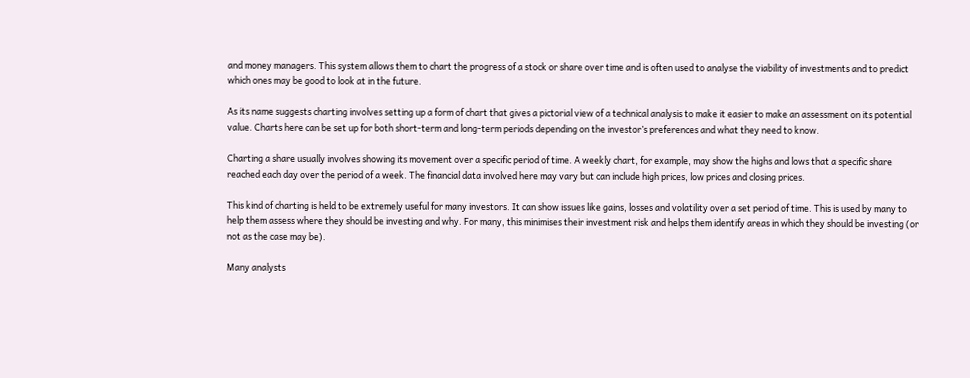and money managers. This system allows them to chart the progress of a stock or share over time and is often used to analyse the viability of investments and to predict which ones may be good to look at in the future.

As its name suggests charting involves setting up a form of chart that gives a pictorial view of a technical analysis to make it easier to make an assessment on its potential value. Charts here can be set up for both short-term and long-term periods depending on the investor’s preferences and what they need to know.

Charting a share usually involves showing its movement over a specific period of time. A weekly chart, for example, may show the highs and lows that a specific share reached each day over the period of a week. The financial data involved here may vary but can include high prices, low prices and closing prices.

This kind of charting is held to be extremely useful for many investors. It can show issues like gains, losses and volatility over a set period of time. This is used by many to help them assess where they should be investing and why. For many, this minimises their investment risk and helps them identify areas in which they should be investing (or not as the case may be).

Many analysts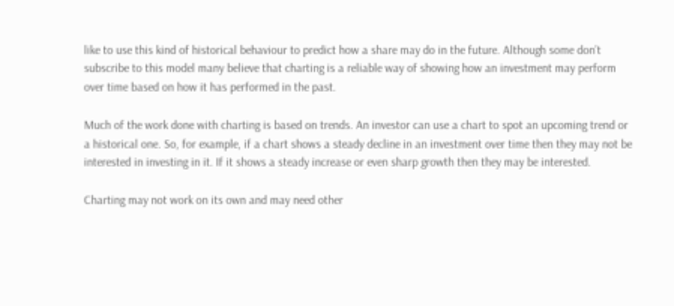like to use this kind of historical behaviour to predict how a share may do in the future. Although some don’t subscribe to this model many believe that charting is a reliable way of showing how an investment may perform over time based on how it has performed in the past.

Much of the work done with charting is based on trends. An investor can use a chart to spot an upcoming trend or a historical one. So, for example, if a chart shows a steady decline in an investment over time then they may not be interested in investing in it. If it shows a steady increase or even sharp growth then they may be interested.

Charting may not work on its own and may need other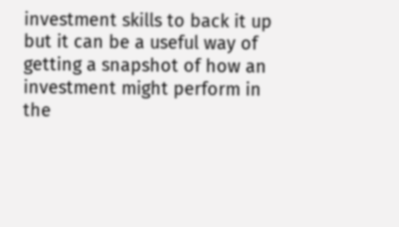investment skills to back it up but it can be a useful way of getting a snapshot of how an investment might perform in the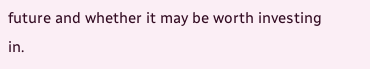future and whether it may be worth investing in.